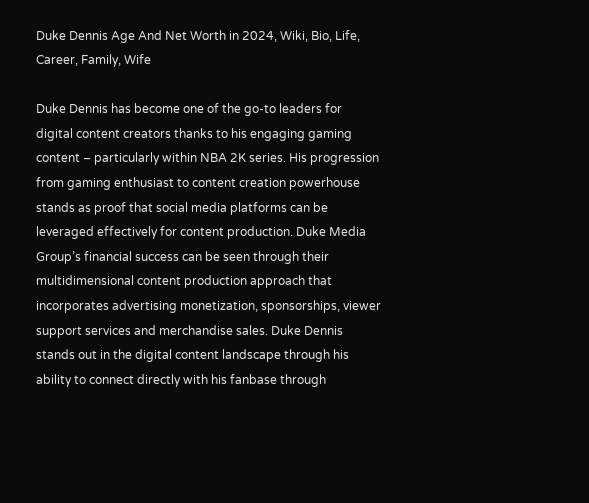Duke Dennis Age And Net Worth in 2024, Wiki, Bio, Life, Career, Family, Wife

Duke Dennis has become one of the go-to leaders for digital content creators thanks to his engaging gaming content – particularly within NBA 2K series. His progression from gaming enthusiast to content creation powerhouse stands as proof that social media platforms can be leveraged effectively for content production. Duke Media Group’s financial success can be seen through their multidimensional content production approach that incorporates advertising monetization, sponsorships, viewer support services and merchandise sales. Duke Dennis stands out in the digital content landscape through his ability to connect directly with his fanbase through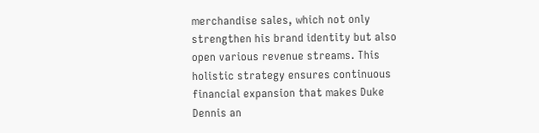merchandise sales, which not only strengthen his brand identity but also open various revenue streams. This holistic strategy ensures continuous financial expansion that makes Duke Dennis an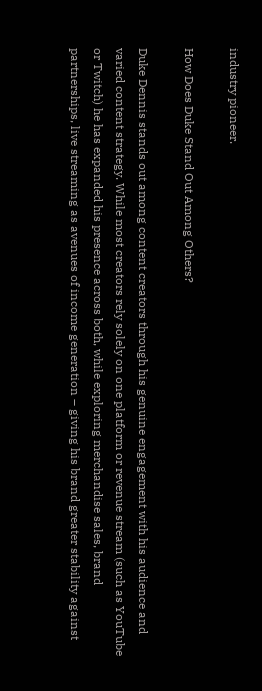industry pioneer.

How Does Duke Stand Out Among Others?

Duke Dennis stands out among content creators through his genuine engagement with his audience and varied content strategy. While most creators rely solely on one platform or revenue stream (such as YouTube or Twitch) he has expanded his presence across both, while exploring merchandise sales, brand partnerships, live streaming as avenues of income generation – giving his brand greater stability against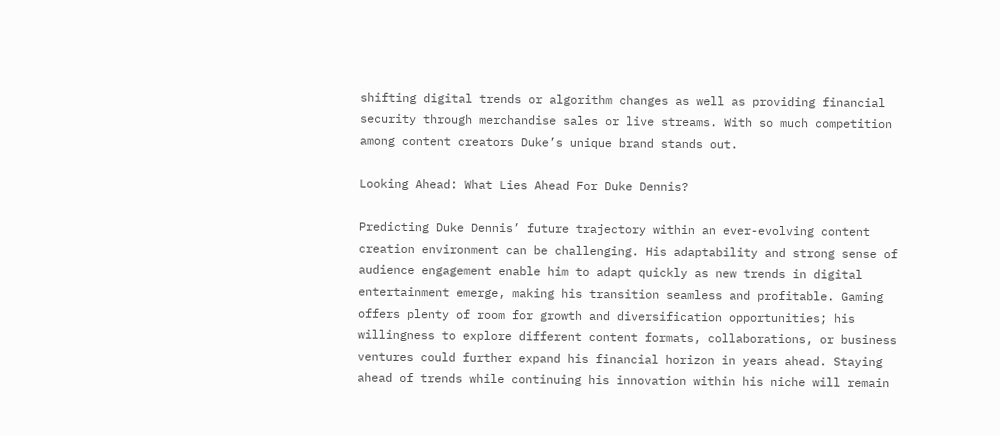shifting digital trends or algorithm changes as well as providing financial security through merchandise sales or live streams. With so much competition among content creators Duke’s unique brand stands out.

Looking Ahead: What Lies Ahead For Duke Dennis?

Predicting Duke Dennis’ future trajectory within an ever-evolving content creation environment can be challenging. His adaptability and strong sense of audience engagement enable him to adapt quickly as new trends in digital entertainment emerge, making his transition seamless and profitable. Gaming offers plenty of room for growth and diversification opportunities; his willingness to explore different content formats, collaborations, or business ventures could further expand his financial horizon in years ahead. Staying ahead of trends while continuing his innovation within his niche will remain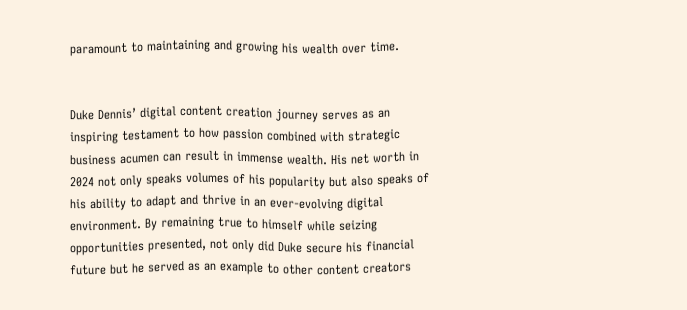paramount to maintaining and growing his wealth over time.


Duke Dennis’ digital content creation journey serves as an inspiring testament to how passion combined with strategic business acumen can result in immense wealth. His net worth in 2024 not only speaks volumes of his popularity but also speaks of his ability to adapt and thrive in an ever-evolving digital environment. By remaining true to himself while seizing opportunities presented, not only did Duke secure his financial future but he served as an example to other content creators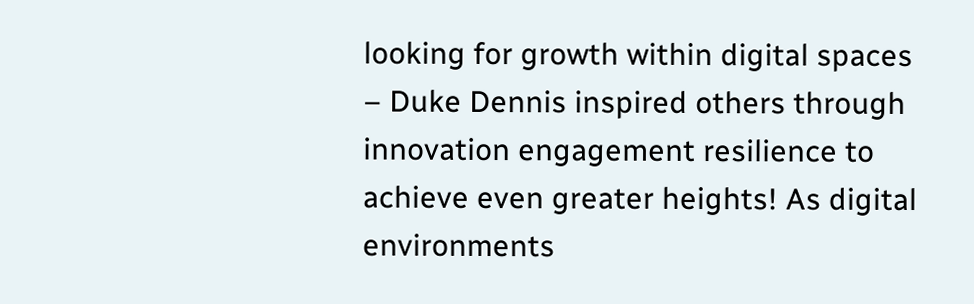looking for growth within digital spaces – Duke Dennis inspired others through innovation engagement resilience to achieve even greater heights! As digital environments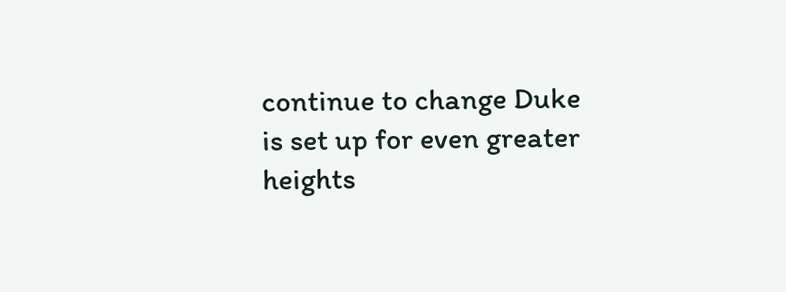continue to change Duke is set up for even greater heights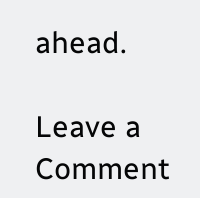ahead.

Leave a Comment